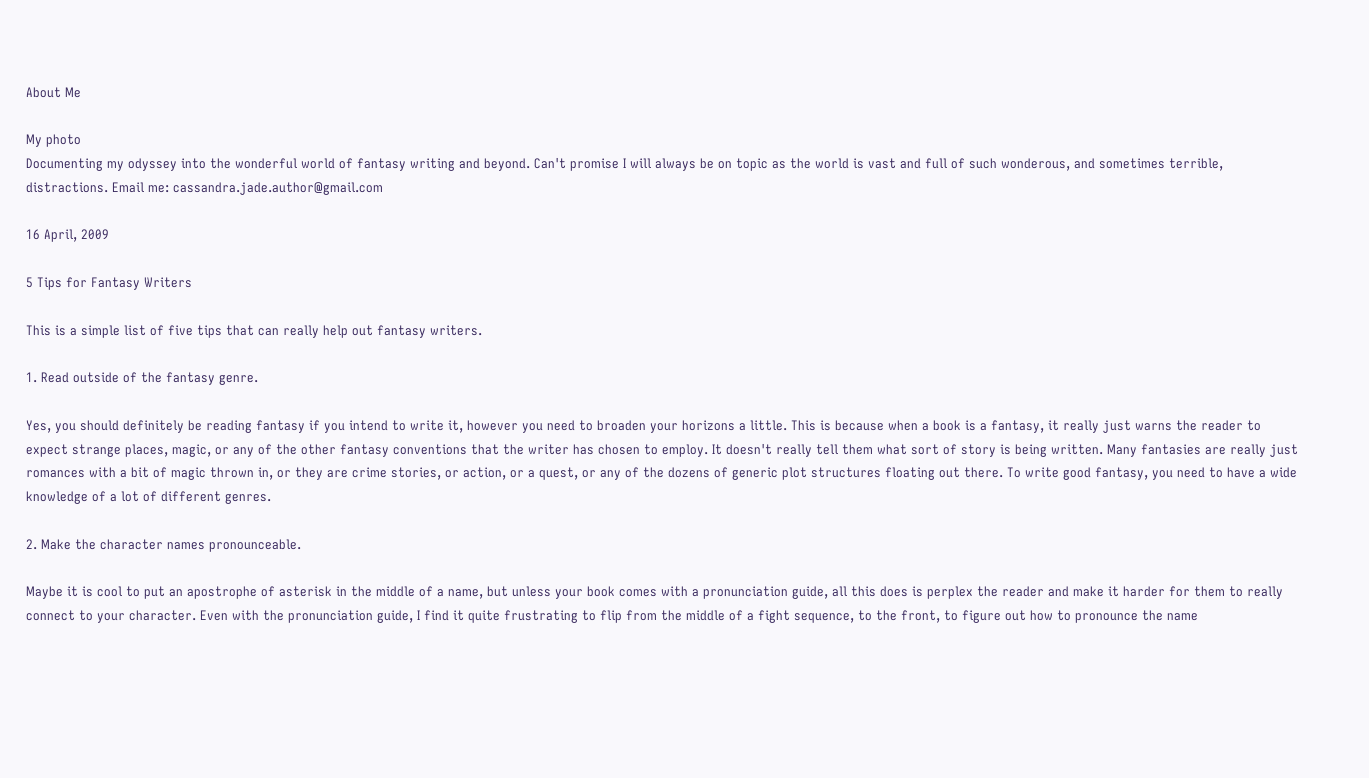About Me

My photo
Documenting my odyssey into the wonderful world of fantasy writing and beyond. Can't promise I will always be on topic as the world is vast and full of such wonderous, and sometimes terrible, distractions. Email me: cassandra.jade.author@gmail.com

16 April, 2009

5 Tips for Fantasy Writers

This is a simple list of five tips that can really help out fantasy writers.

1. Read outside of the fantasy genre.

Yes, you should definitely be reading fantasy if you intend to write it, however you need to broaden your horizons a little. This is because when a book is a fantasy, it really just warns the reader to expect strange places, magic, or any of the other fantasy conventions that the writer has chosen to employ. It doesn't really tell them what sort of story is being written. Many fantasies are really just romances with a bit of magic thrown in, or they are crime stories, or action, or a quest, or any of the dozens of generic plot structures floating out there. To write good fantasy, you need to have a wide knowledge of a lot of different genres.

2. Make the character names pronounceable.

Maybe it is cool to put an apostrophe of asterisk in the middle of a name, but unless your book comes with a pronunciation guide, all this does is perplex the reader and make it harder for them to really connect to your character. Even with the pronunciation guide, I find it quite frustrating to flip from the middle of a fight sequence, to the front, to figure out how to pronounce the name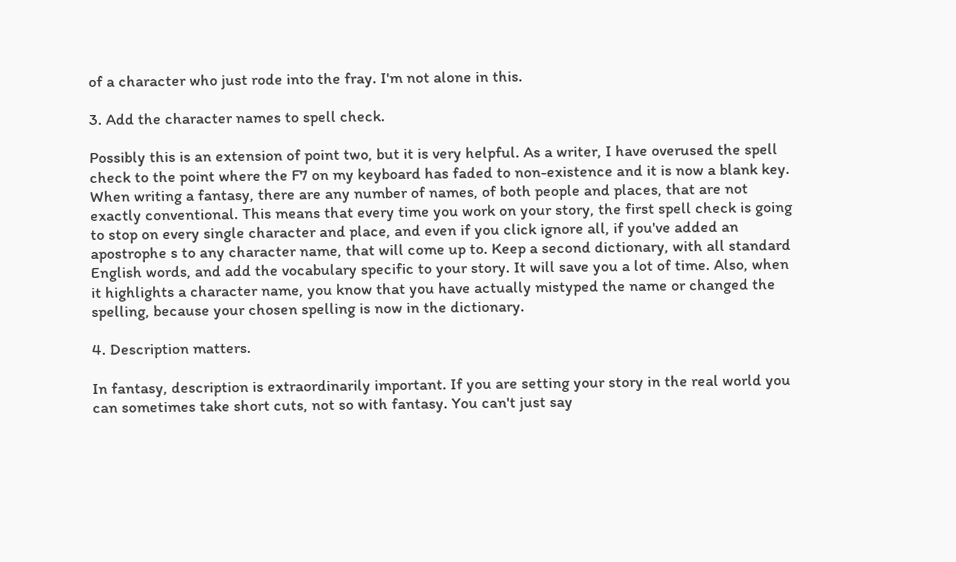of a character who just rode into the fray. I'm not alone in this.

3. Add the character names to spell check.

Possibly this is an extension of point two, but it is very helpful. As a writer, I have overused the spell check to the point where the F7 on my keyboard has faded to non-existence and it is now a blank key. When writing a fantasy, there are any number of names, of both people and places, that are not exactly conventional. This means that every time you work on your story, the first spell check is going to stop on every single character and place, and even if you click ignore all, if you've added an apostrophe s to any character name, that will come up to. Keep a second dictionary, with all standard English words, and add the vocabulary specific to your story. It will save you a lot of time. Also, when it highlights a character name, you know that you have actually mistyped the name or changed the spelling, because your chosen spelling is now in the dictionary.

4. Description matters.

In fantasy, description is extraordinarily important. If you are setting your story in the real world you can sometimes take short cuts, not so with fantasy. You can't just say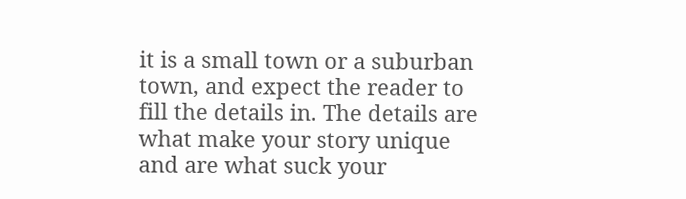it is a small town or a suburban town, and expect the reader to fill the details in. The details are what make your story unique and are what suck your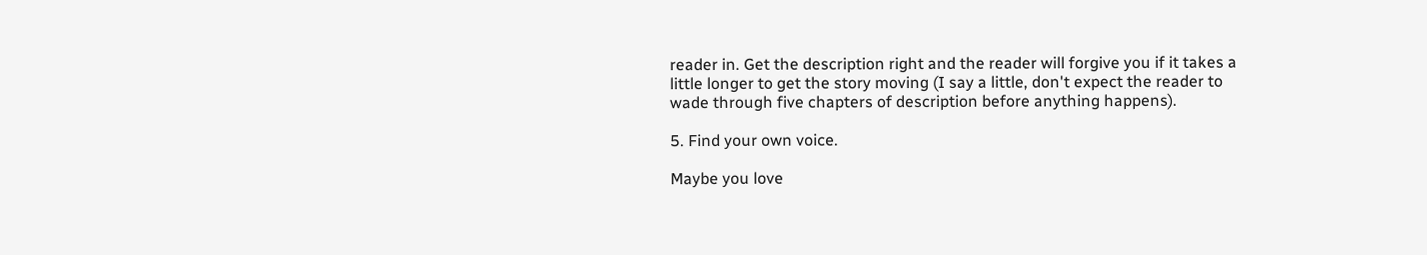reader in. Get the description right and the reader will forgive you if it takes a little longer to get the story moving (I say a little, don't expect the reader to wade through five chapters of description before anything happens).

5. Find your own voice.

Maybe you love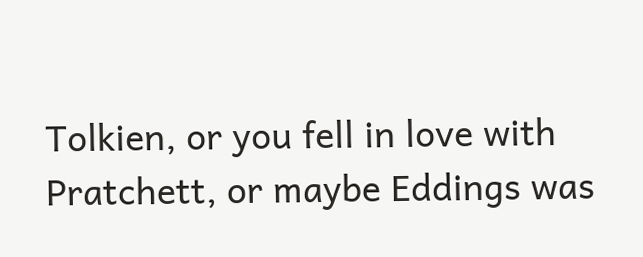Tolkien, or you fell in love with Pratchett, or maybe Eddings was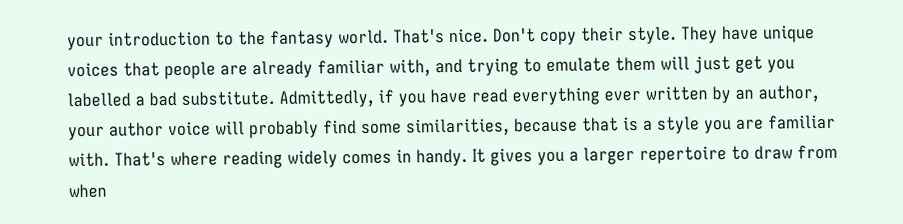your introduction to the fantasy world. That's nice. Don't copy their style. They have unique voices that people are already familiar with, and trying to emulate them will just get you labelled a bad substitute. Admittedly, if you have read everything ever written by an author, your author voice will probably find some similarities, because that is a style you are familiar with. That's where reading widely comes in handy. It gives you a larger repertoire to draw from when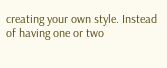creating your own style. Instead of having one or two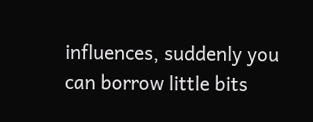influences, suddenly you can borrow little bits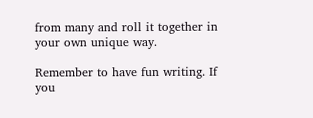from many and roll it together in your own unique way.

Remember to have fun writing. If you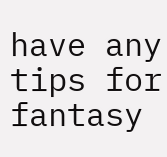have any tips for fantasy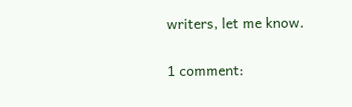writers, let me know.

1 comment: